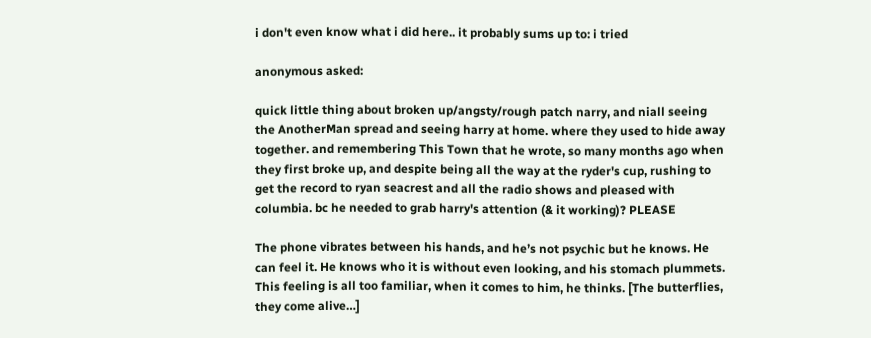i don't even know what i did here.. it probably sums up to: i tried

anonymous asked:

quick little thing about broken up/angsty/rough patch narry, and niall seeing the AnotherMan spread and seeing harry at home. where they used to hide away together. and remembering This Town that he wrote, so many months ago when they first broke up, and despite being all the way at the ryder's cup, rushing to get the record to ryan seacrest and all the radio shows and pleased with columbia. bc he needed to grab harry's attention (& it working)? PLEASE

The phone vibrates between his hands, and he’s not psychic but he knows. He can feel it. He knows who it is without even looking, and his stomach plummets. This feeling is all too familiar, when it comes to him, he thinks. [The butterflies, they come alive…]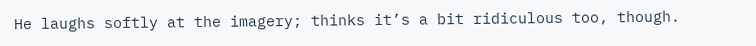He laughs softly at the imagery; thinks it’s a bit ridiculous too, though.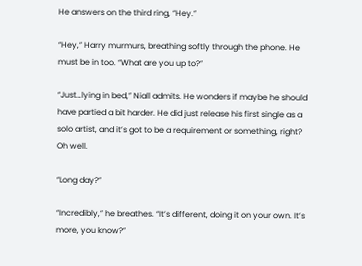He answers on the third ring, “Hey.”

“Hey,” Harry murmurs, breathing softly through the phone. He must be in too. “What are you up to?”

“Just…lying in bed,” Niall admits. He wonders if maybe he should have partied a bit harder. He did just release his first single as a solo artist, and it’s got to be a requirement or something, right? Oh well.

“Long day?”

“Incredibly,” he breathes. “It’s different, doing it on your own. It’s more, you know?”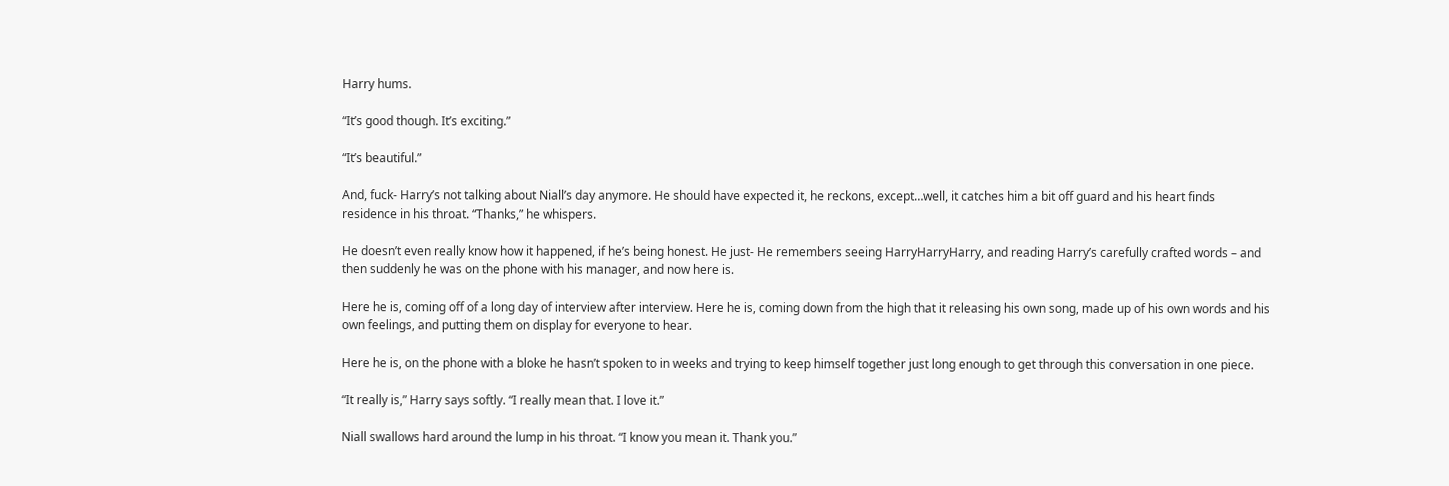Harry hums.

“It’s good though. It’s exciting.”

“It’s beautiful.”

And, fuck- Harry’s not talking about Niall’s day anymore. He should have expected it, he reckons, except…well, it catches him a bit off guard and his heart finds residence in his throat. “Thanks,” he whispers.

He doesn’t even really know how it happened, if he’s being honest. He just- He remembers seeing HarryHarryHarry, and reading Harry’s carefully crafted words – and then suddenly he was on the phone with his manager, and now here is.

Here he is, coming off of a long day of interview after interview. Here he is, coming down from the high that it releasing his own song, made up of his own words and his own feelings, and putting them on display for everyone to hear.

Here he is, on the phone with a bloke he hasn’t spoken to in weeks and trying to keep himself together just long enough to get through this conversation in one piece.

“It really is,” Harry says softly. “I really mean that. I love it.”

Niall swallows hard around the lump in his throat. “I know you mean it. Thank you.”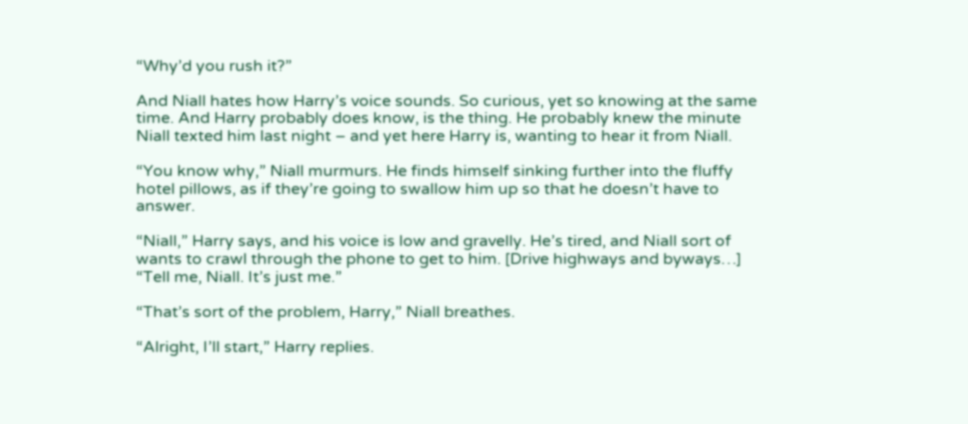“Why’d you rush it?”

And Niall hates how Harry’s voice sounds. So curious, yet so knowing at the same time. And Harry probably does know, is the thing. He probably knew the minute Niall texted him last night – and yet here Harry is, wanting to hear it from Niall.

“You know why,” Niall murmurs. He finds himself sinking further into the fluffy hotel pillows, as if they’re going to swallow him up so that he doesn’t have to answer.

“Niall,” Harry says, and his voice is low and gravelly. He’s tired, and Niall sort of wants to crawl through the phone to get to him. [Drive highways and byways…] “Tell me, Niall. It’s just me.”

“That’s sort of the problem, Harry,” Niall breathes.

“Alright, I’ll start,” Harry replies.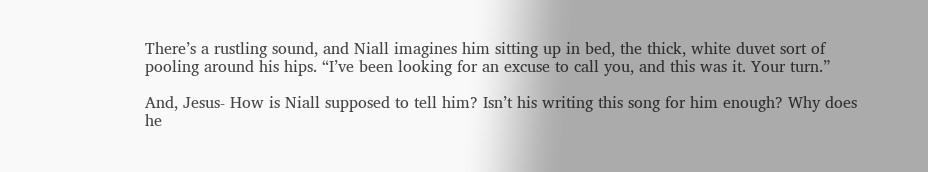There’s a rustling sound, and Niall imagines him sitting up in bed, the thick, white duvet sort of pooling around his hips. “I’ve been looking for an excuse to call you, and this was it. Your turn.”

And, Jesus- How is Niall supposed to tell him? Isn’t his writing this song for him enough? Why does he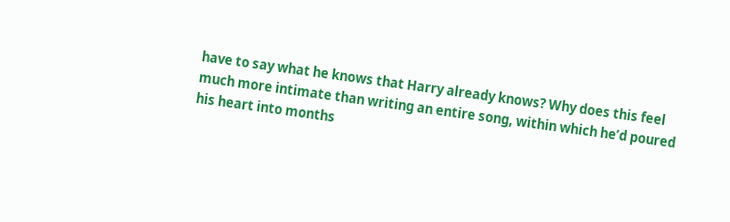have to say what he knows that Harry already knows? Why does this feel much more intimate than writing an entire song, within which he’d poured his heart into months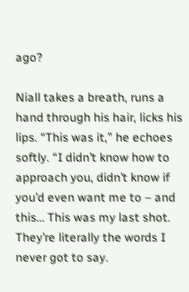ago?

Niall takes a breath, runs a hand through his hair, licks his lips. “This was it,” he echoes softly. “I didn’t know how to approach you, didn’t know if you’d even want me to – and this… This was my last shot. They’re literally the words I never got to say.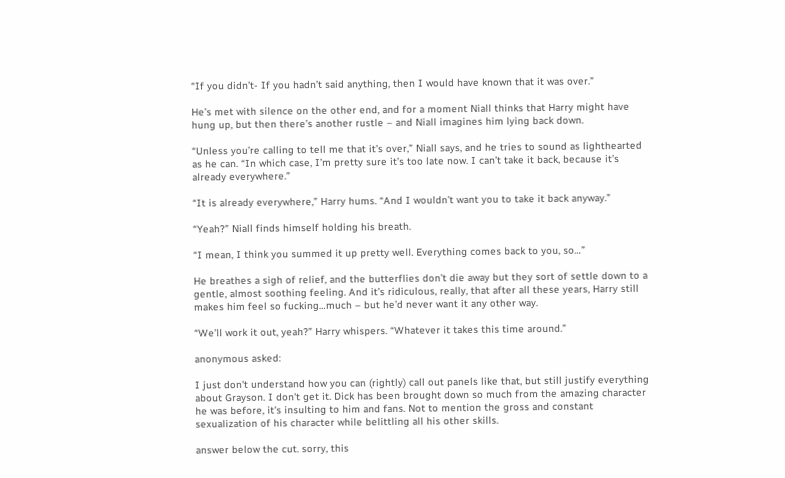“If you didn’t- If you hadn’t said anything, then I would have known that it was over.”

He’s met with silence on the other end, and for a moment Niall thinks that Harry might have hung up, but then there’s another rustle – and Niall imagines him lying back down.

“Unless you’re calling to tell me that it’s over,” Niall says, and he tries to sound as lighthearted as he can. “In which case, I’m pretty sure it’s too late now. I can’t take it back, because it’s already everywhere.”

“It is already everywhere,” Harry hums. “And I wouldn’t want you to take it back anyway.”

“Yeah?” Niall finds himself holding his breath.

“I mean, I think you summed it up pretty well. Everything comes back to you, so…”

He breathes a sigh of relief, and the butterflies don’t die away but they sort of settle down to a gentle, almost soothing feeling. And it’s ridiculous, really, that after all these years, Harry still makes him feel so fucking…much – but he’d never want it any other way.

“We’ll work it out, yeah?” Harry whispers. “Whatever it takes this time around.”

anonymous asked:

I just don't understand how you can (rightly) call out panels like that, but still justify everything about Grayson. I don't get it. Dick has been brought down so much from the amazing character he was before, it's insulting to him and fans. Not to mention the gross and constant sexualization of his character while belittling all his other skills.

answer below the cut. sorry, this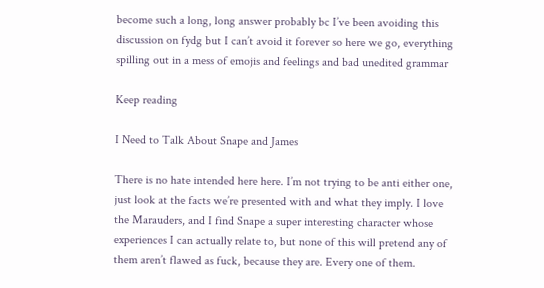become such a long, long answer probably bc I’ve been avoiding this discussion on fydg but I can’t avoid it forever so here we go, everything spilling out in a mess of emojis and feelings and bad unedited grammar

Keep reading

I Need to Talk About Snape and James

There is no hate intended here here. I’m not trying to be anti either one, just look at the facts we’re presented with and what they imply. I love the Marauders, and I find Snape a super interesting character whose experiences I can actually relate to, but none of this will pretend any of them aren’t flawed as fuck, because they are. Every one of them.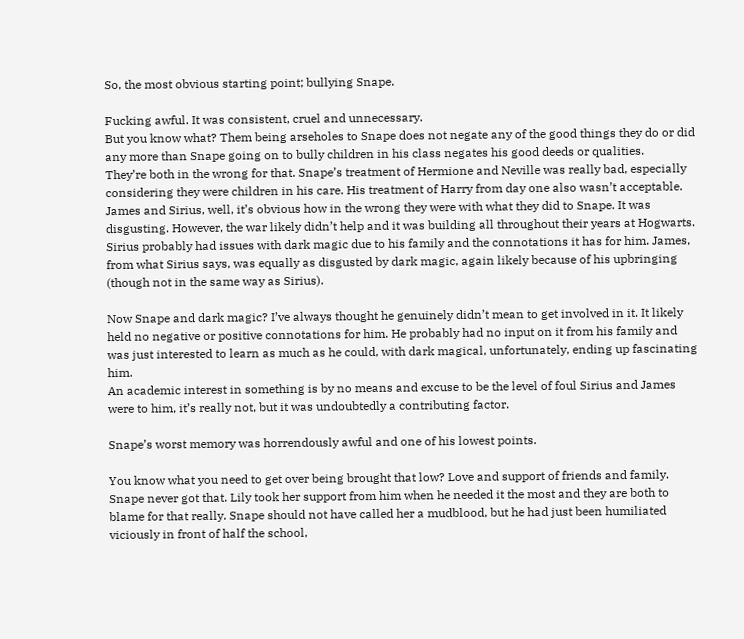So, the most obvious starting point; bullying Snape.

Fucking awful. It was consistent, cruel and unnecessary.
But you know what? Them being arseholes to Snape does not negate any of the good things they do or did any more than Snape going on to bully children in his class negates his good deeds or qualities.
They’re both in the wrong for that. Snape’s treatment of Hermione and Neville was really bad, especially considering they were children in his care. His treatment of Harry from day one also wasn’t acceptable.
James and Sirius, well, it’s obvious how in the wrong they were with what they did to Snape. It was disgusting. However, the war likely didn’t help and it was building all throughout their years at Hogwarts. Sirius probably had issues with dark magic due to his family and the connotations it has for him. James, from what Sirius says, was equally as disgusted by dark magic, again likely because of his upbringing (though not in the same way as Sirius).

Now Snape and dark magic? I’ve always thought he genuinely didn’t mean to get involved in it. It likely held no negative or positive connotations for him. He probably had no input on it from his family and was just interested to learn as much as he could, with dark magical, unfortunately, ending up fascinating him.
An academic interest in something is by no means and excuse to be the level of foul Sirius and James were to him, it’s really not, but it was undoubtedly a contributing factor.

Snape’s worst memory was horrendously awful and one of his lowest points.

You know what you need to get over being brought that low? Love and support of friends and family. Snape never got that. Lily took her support from him when he needed it the most and they are both to blame for that really. Snape should not have called her a mudblood, but he had just been humiliated viciously in front of half the school,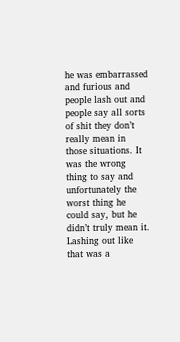he was embarrassed and furious and people lash out and people say all sorts of shit they don’t really mean in those situations. It was the wrong thing to say and unfortunately the worst thing he could say, but he didn’t truly mean it. Lashing out like that was a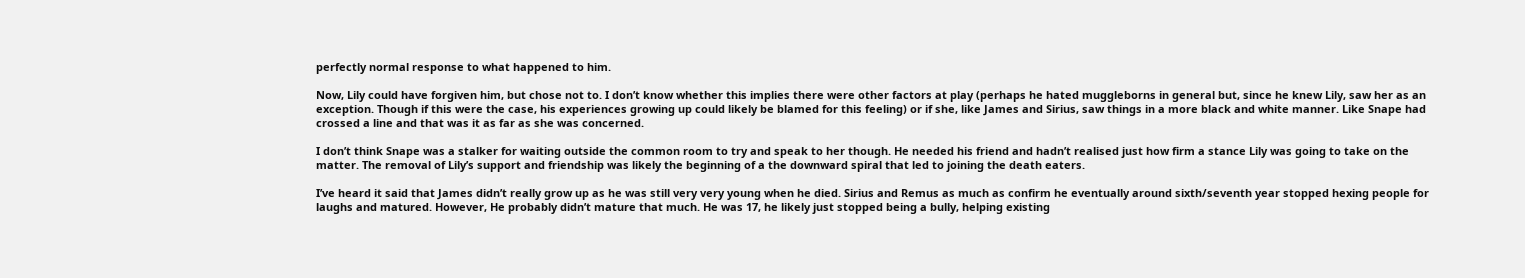perfectly normal response to what happened to him.

Now, Lily could have forgiven him, but chose not to. I don’t know whether this implies there were other factors at play (perhaps he hated muggleborns in general but, since he knew Lily, saw her as an exception. Though if this were the case, his experiences growing up could likely be blamed for this feeling) or if she, like James and Sirius, saw things in a more black and white manner. Like Snape had crossed a line and that was it as far as she was concerned.

I don’t think Snape was a stalker for waiting outside the common room to try and speak to her though. He needed his friend and hadn’t realised just how firm a stance Lily was going to take on the matter. The removal of Lily’s support and friendship was likely the beginning of a the downward spiral that led to joining the death eaters.

I’ve heard it said that James didn’t really grow up as he was still very very young when he died. Sirius and Remus as much as confirm he eventually around sixth/seventh year stopped hexing people for laughs and matured. However, He probably didn’t mature that much. He was 17, he likely just stopped being a bully, helping existing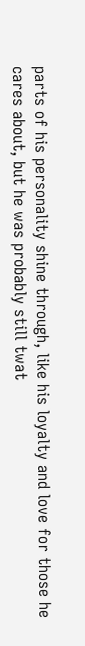parts of his personality shine through, like his loyalty and love for those he cares about, but he was probably still twat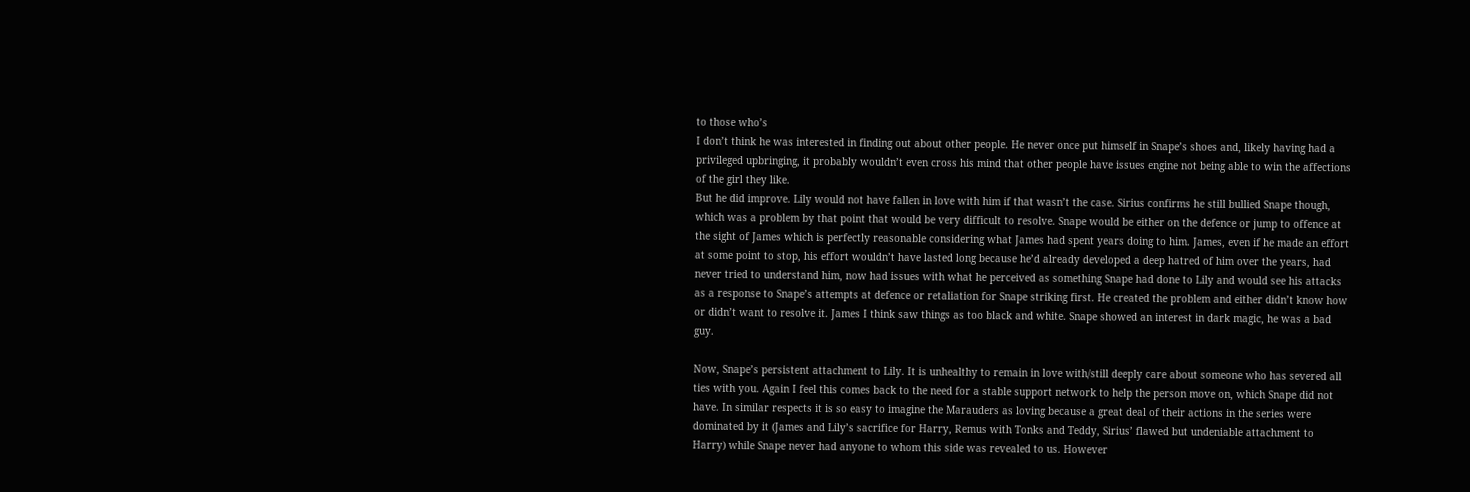to those who’s
I don’t think he was interested in finding out about other people. He never once put himself in Snape’s shoes and, likely having had a privileged upbringing, it probably wouldn’t even cross his mind that other people have issues engine not being able to win the affections of the girl they like.
But he did improve. Lily would not have fallen in love with him if that wasn’t the case. Sirius confirms he still bullied Snape though, which was a problem by that point that would be very difficult to resolve. Snape would be either on the defence or jump to offence at the sight of James which is perfectly reasonable considering what James had spent years doing to him. James, even if he made an effort at some point to stop, his effort wouldn’t have lasted long because he’d already developed a deep hatred of him over the years, had never tried to understand him, now had issues with what he perceived as something Snape had done to Lily and would see his attacks as a response to Snape’s attempts at defence or retaliation for Snape striking first. He created the problem and either didn’t know how or didn’t want to resolve it. James I think saw things as too black and white. Snape showed an interest in dark magic, he was a bad guy.

Now, Snape’s persistent attachment to Lily. It is unhealthy to remain in love with/still deeply care about someone who has severed all ties with you. Again I feel this comes back to the need for a stable support network to help the person move on, which Snape did not have. In similar respects it is so easy to imagine the Marauders as loving because a great deal of their actions in the series were dominated by it (James and Lily’s sacrifice for Harry, Remus with Tonks and Teddy, Sirius’ flawed but undeniable attachment to Harry) while Snape never had anyone to whom this side was revealed to us. However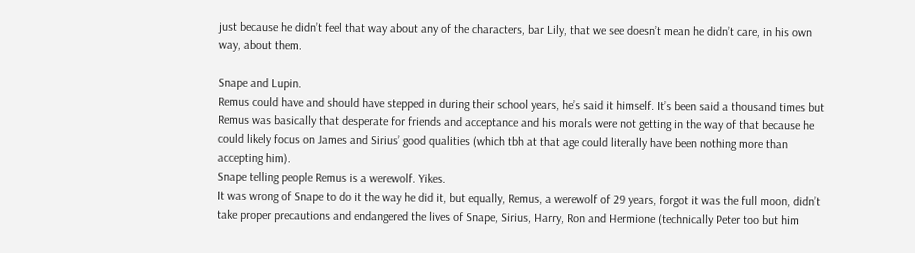just because he didn’t feel that way about any of the characters, bar Lily, that we see doesn’t mean he didn’t care, in his own way, about them.

Snape and Lupin.
Remus could have and should have stepped in during their school years, he’s said it himself. It’s been said a thousand times but Remus was basically that desperate for friends and acceptance and his morals were not getting in the way of that because he could likely focus on James and Sirius’ good qualities (which tbh at that age could literally have been nothing more than accepting him).
Snape telling people Remus is a werewolf. Yikes.
It was wrong of Snape to do it the way he did it, but equally, Remus, a werewolf of 29 years, forgot it was the full moon, didn’t take proper precautions and endangered the lives of Snape, Sirius, Harry, Ron and Hermione (technically Peter too but him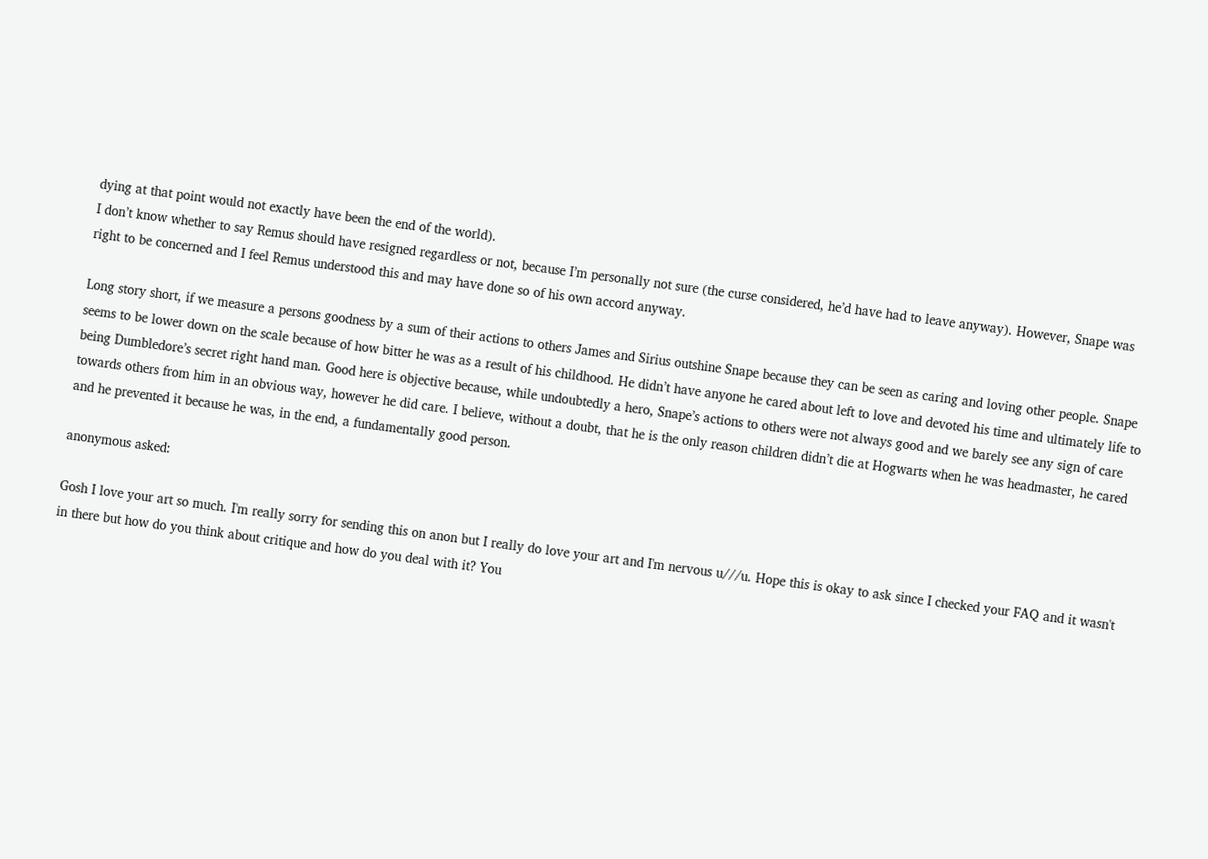dying at that point would not exactly have been the end of the world).
I don’t know whether to say Remus should have resigned regardless or not, because I’m personally not sure (the curse considered, he’d have had to leave anyway). However, Snape was right to be concerned and I feel Remus understood this and may have done so of his own accord anyway.

Long story short, if we measure a persons goodness by a sum of their actions to others James and Sirius outshine Snape because they can be seen as caring and loving other people. Snape seems to be lower down on the scale because of how bitter he was as a result of his childhood. He didn’t have anyone he cared about left to love and devoted his time and ultimately life to being Dumbledore’s secret right hand man. Good here is objective because, while undoubtedly a hero, Snape’s actions to others were not always good and we barely see any sign of care towards others from him in an obvious way, however he did care. I believe, without a doubt, that he is the only reason children didn’t die at Hogwarts when he was headmaster, he cared and he prevented it because he was, in the end, a fundamentally good person.

anonymous asked:

Gosh I love your art so much. I'm really sorry for sending this on anon but I really do love your art and I'm nervous u///u. Hope this is okay to ask since I checked your FAQ and it wasn't in there but how do you think about critique and how do you deal with it? You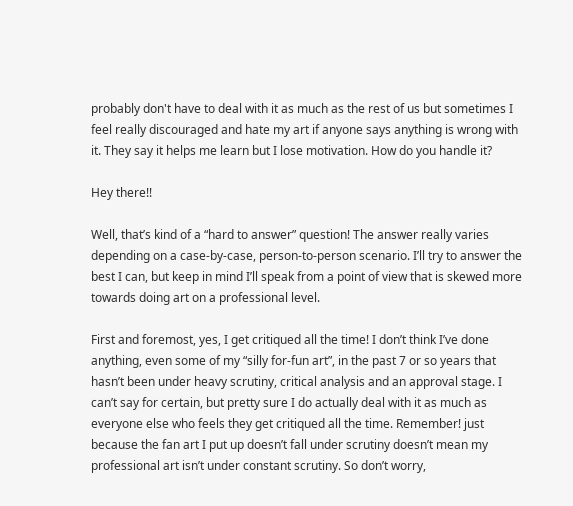probably don't have to deal with it as much as the rest of us but sometimes I feel really discouraged and hate my art if anyone says anything is wrong with it. They say it helps me learn but I lose motivation. How do you handle it?

Hey there!!

Well, that’s kind of a “hard to answer” question! The answer really varies depending on a case-by-case, person-to-person scenario. I’ll try to answer the best I can, but keep in mind I’ll speak from a point of view that is skewed more towards doing art on a professional level.

First and foremost, yes, I get critiqued all the time! I don’t think I’ve done anything, even some of my “silly for-fun art”, in the past 7 or so years that hasn’t been under heavy scrutiny, critical analysis and an approval stage. I can’t say for certain, but pretty sure I do actually deal with it as much as everyone else who feels they get critiqued all the time. Remember! just because the fan art I put up doesn’t fall under scrutiny doesn’t mean my professional art isn’t under constant scrutiny. So don’t worry,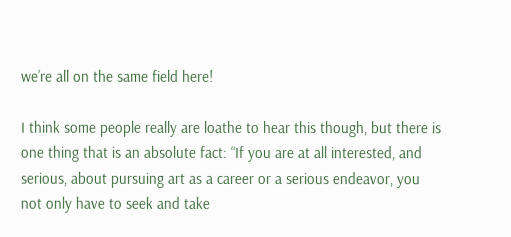we’re all on the same field here!

I think some people really are loathe to hear this though, but there is one thing that is an absolute fact: “If you are at all interested, and serious, about pursuing art as a career or a serious endeavor, you not only have to seek and take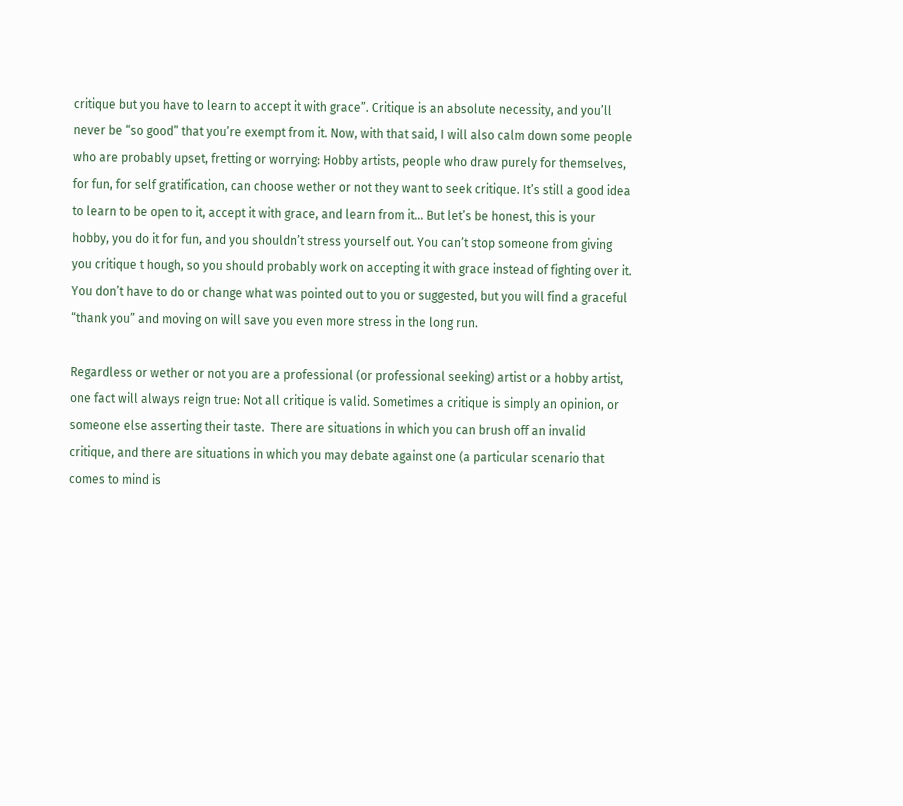critique but you have to learn to accept it with grace”. Critique is an absolute necessity, and you’ll never be “so good” that you’re exempt from it. Now, with that said, I will also calm down some people who are probably upset, fretting or worrying: Hobby artists, people who draw purely for themselves, for fun, for self gratification, can choose wether or not they want to seek critique. It’s still a good idea to learn to be open to it, accept it with grace, and learn from it… But let’s be honest, this is your hobby, you do it for fun, and you shouldn’t stress yourself out. You can’t stop someone from giving you critique t hough, so you should probably work on accepting it with grace instead of fighting over it. You don’t have to do or change what was pointed out to you or suggested, but you will find a graceful “thank you” and moving on will save you even more stress in the long run.

Regardless or wether or not you are a professional (or professional seeking) artist or a hobby artist, one fact will always reign true: Not all critique is valid. Sometimes a critique is simply an opinion, or someone else asserting their taste.  There are situations in which you can brush off an invalid critique, and there are situations in which you may debate against one (a particular scenario that comes to mind is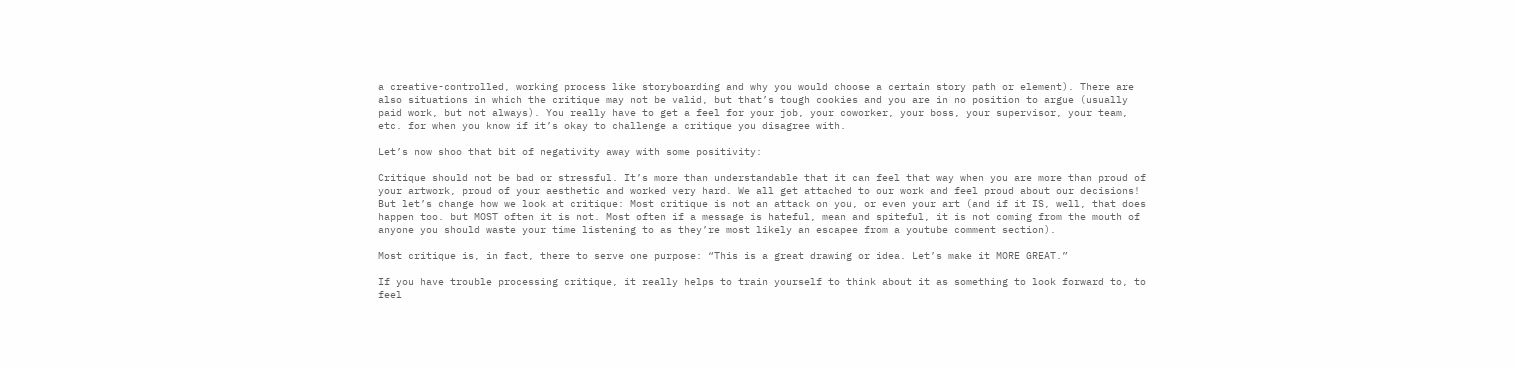a creative-controlled, working process like storyboarding and why you would choose a certain story path or element). There are also situations in which the critique may not be valid, but that’s tough cookies and you are in no position to argue (usually paid work, but not always). You really have to get a feel for your job, your coworker, your boss, your supervisor, your team, etc. for when you know if it’s okay to challenge a critique you disagree with.

Let’s now shoo that bit of negativity away with some positivity:

Critique should not be bad or stressful. It’s more than understandable that it can feel that way when you are more than proud of your artwork, proud of your aesthetic and worked very hard. We all get attached to our work and feel proud about our decisions! But let’s change how we look at critique: Most critique is not an attack on you, or even your art (and if it IS, well, that does happen too. but MOST often it is not. Most often if a message is hateful, mean and spiteful, it is not coming from the mouth of anyone you should waste your time listening to as they’re most likely an escapee from a youtube comment section).

Most critique is, in fact, there to serve one purpose: “This is a great drawing or idea. Let’s make it MORE GREAT.”

If you have trouble processing critique, it really helps to train yourself to think about it as something to look forward to, to feel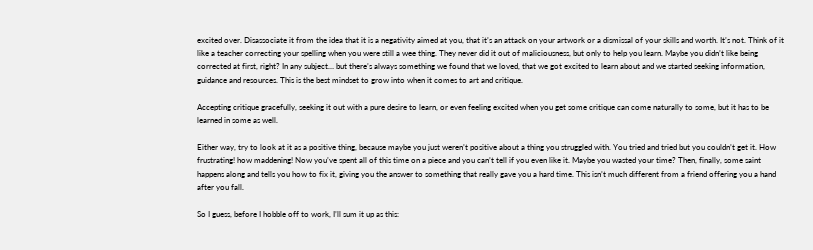excited over. Disassociate it from the idea that it is a negativity aimed at you, that it’s an attack on your artwork or a dismissal of your skills and worth. It’s not. Think of it like a teacher correcting your spelling when you were still a wee thing. They never did it out of maliciousness, but only to help you learn. Maybe you didn’t like being corrected at first, right? In any subject… but there’s always something we found that we loved, that we got excited to learn about and we started seeking information, guidance and resources. This is the best mindset to grow into when it comes to art and critique.

Accepting critique gracefully, seeking it out with a pure desire to learn, or even feeling excited when you get some critique can come naturally to some, but it has to be learned in some as well.

Either way, try to look at it as a positive thing, because maybe you just weren’t positive about a thing you struggled with. You tried and tried but you couldn’t get it. How frustrating! how maddening! Now you’ve spent all of this time on a piece and you can’t tell if you even like it. Maybe you wasted your time? Then, finally, some saint happens along and tells you how to fix it, giving you the answer to something that really gave you a hard time. This isn’t much different from a friend offering you a hand after you fall.

So I guess, before I hobble off to work, I’ll sum it up as this: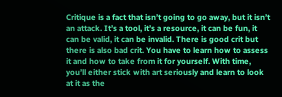Critique is a fact that isn’t going to go away, but it isn’t an attack. It’s a tool, it’s a resource, it can be fun, it can be valid, it can be invalid. There is good crit but there is also bad crit. You have to learn how to assess it and how to take from it for yourself. With time, you’ll either stick with art seriously and learn to look at it as the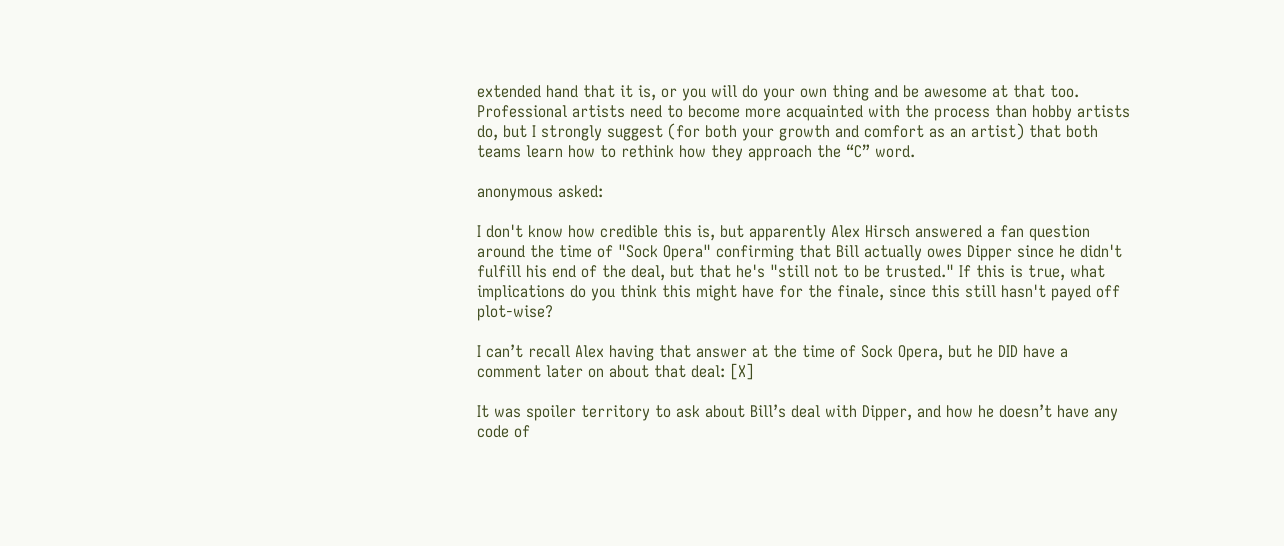extended hand that it is, or you will do your own thing and be awesome at that too. Professional artists need to become more acquainted with the process than hobby artists do, but I strongly suggest (for both your growth and comfort as an artist) that both teams learn how to rethink how they approach the “C” word.

anonymous asked:

I don't know how credible this is, but apparently Alex Hirsch answered a fan question around the time of "Sock Opera" confirming that Bill actually owes Dipper since he didn't fulfill his end of the deal, but that he's "still not to be trusted." If this is true, what implications do you think this might have for the finale, since this still hasn't payed off plot-wise?

I can’t recall Alex having that answer at the time of Sock Opera, but he DID have a comment later on about that deal: [X]

It was spoiler territory to ask about Bill’s deal with Dipper, and how he doesn’t have any code of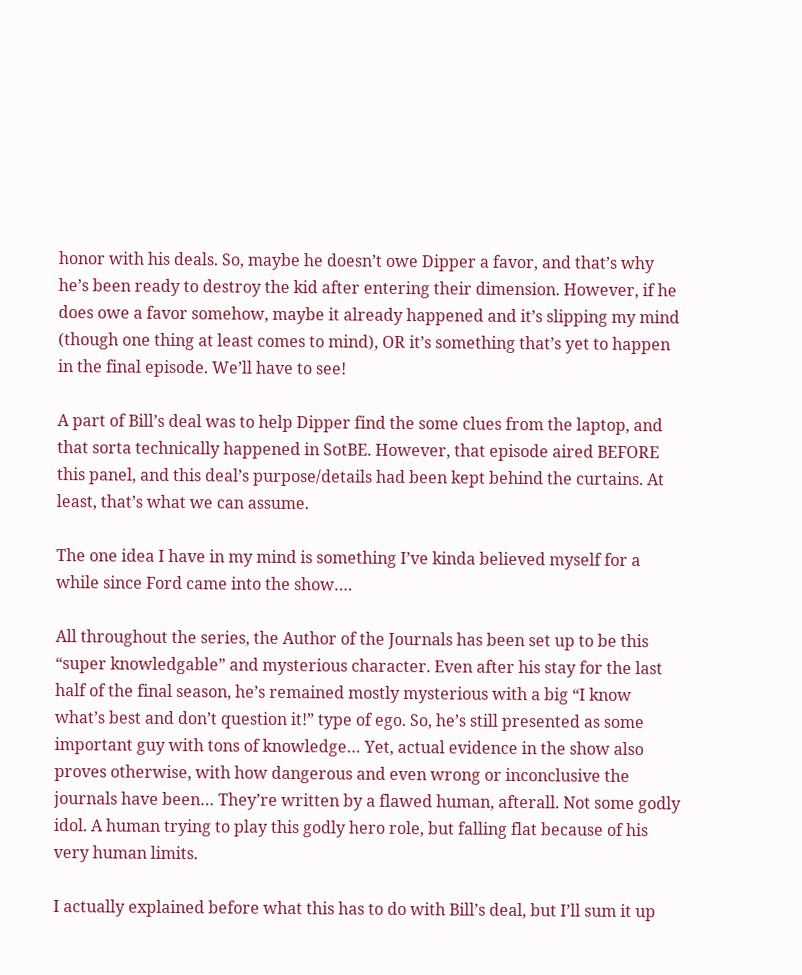honor with his deals. So, maybe he doesn’t owe Dipper a favor, and that’s why he’s been ready to destroy the kid after entering their dimension. However, if he does owe a favor somehow, maybe it already happened and it’s slipping my mind (though one thing at least comes to mind), OR it’s something that’s yet to happen in the final episode. We’ll have to see!

A part of Bill’s deal was to help Dipper find the some clues from the laptop, and that sorta technically happened in SotBE. However, that episode aired BEFORE this panel, and this deal’s purpose/details had been kept behind the curtains. At least, that’s what we can assume.

The one idea I have in my mind is something I’ve kinda believed myself for a while since Ford came into the show….

All throughout the series, the Author of the Journals has been set up to be this “super knowledgable” and mysterious character. Even after his stay for the last half of the final season, he’s remained mostly mysterious with a big “I know what’s best and don’t question it!” type of ego. So, he’s still presented as some important guy with tons of knowledge… Yet, actual evidence in the show also proves otherwise, with how dangerous and even wrong or inconclusive the journals have been… They’re written by a flawed human, afterall. Not some godly idol. A human trying to play this godly hero role, but falling flat because of his very human limits.

I actually explained before what this has to do with Bill’s deal, but I’ll sum it up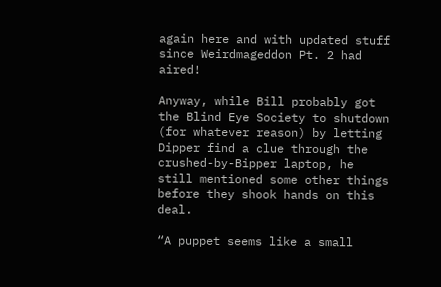again here and with updated stuff since Weirdmageddon Pt. 2 had aired!

Anyway, while Bill probably got the Blind Eye Society to shutdown (for whatever reason) by letting Dipper find a clue through the crushed-by-Bipper laptop, he still mentioned some other things before they shook hands on this deal.

“A puppet seems like a small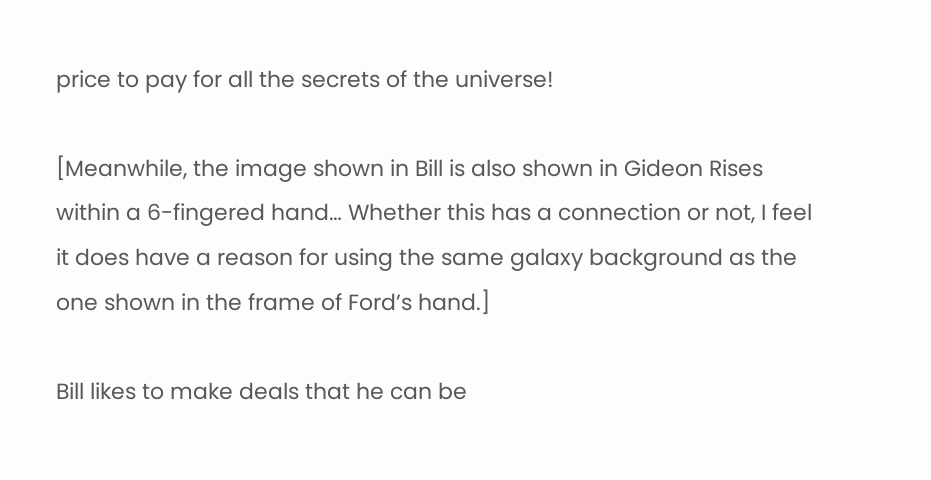price to pay for all the secrets of the universe!

[Meanwhile, the image shown in Bill is also shown in Gideon Rises within a 6-fingered hand… Whether this has a connection or not, I feel it does have a reason for using the same galaxy background as the one shown in the frame of Ford’s hand.]

Bill likes to make deals that he can be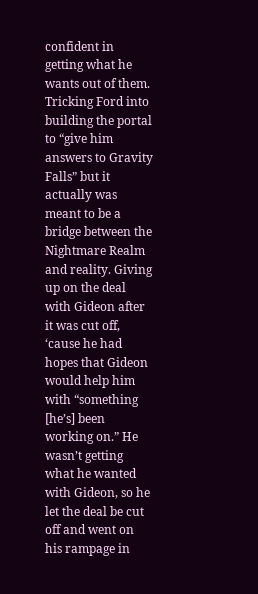confident in getting what he wants out of them. Tricking Ford into building the portal to “give him answers to Gravity Falls” but it actually was meant to be a bridge between the Nightmare Realm and reality. Giving up on the deal with Gideon after it was cut off, ‘cause he had hopes that Gideon would help him with “something [he’s] been working on.” He wasn’t getting what he wanted with Gideon, so he let the deal be cut off and went on his rampage in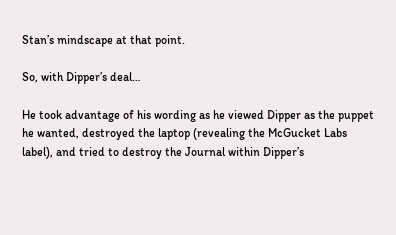Stan’s mindscape at that point.

So, with Dipper’s deal…

He took advantage of his wording as he viewed Dipper as the puppet he wanted, destroyed the laptop (revealing the McGucket Labs label), and tried to destroy the Journal within Dipper’s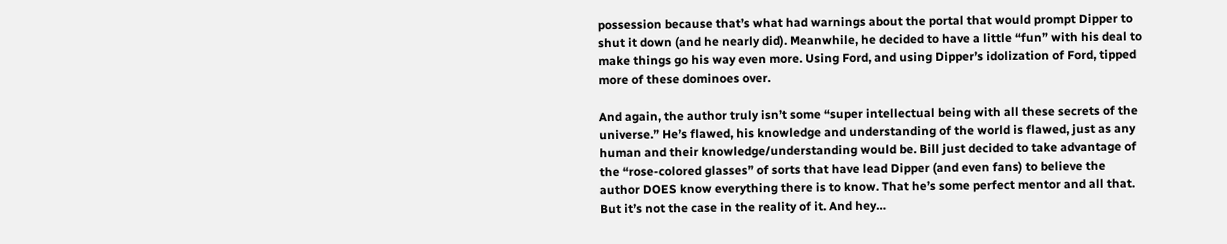possession because that’s what had warnings about the portal that would prompt Dipper to shut it down (and he nearly did). Meanwhile, he decided to have a little “fun” with his deal to make things go his way even more. Using Ford, and using Dipper’s idolization of Ford, tipped more of these dominoes over.

And again, the author truly isn’t some “super intellectual being with all these secrets of the universe.” He’s flawed, his knowledge and understanding of the world is flawed, just as any human and their knowledge/understanding would be. Bill just decided to take advantage of the “rose-colored glasses” of sorts that have lead Dipper (and even fans) to believe the author DOES know everything there is to know. That he’s some perfect mentor and all that. But it’s not the case in the reality of it. And hey…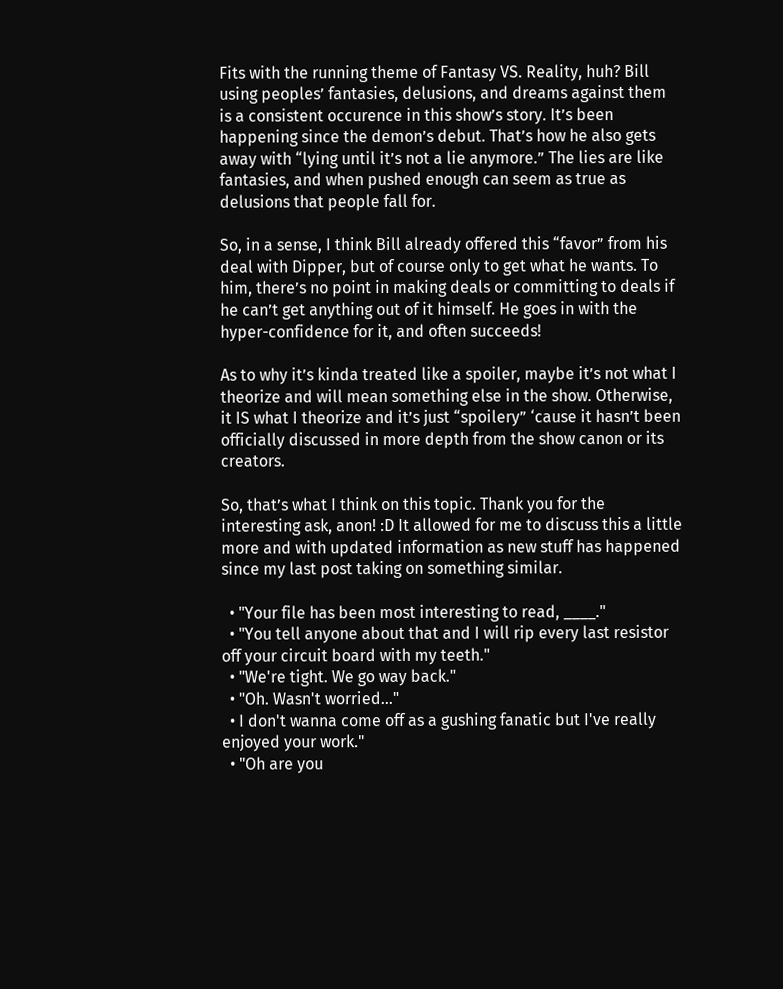Fits with the running theme of Fantasy VS. Reality, huh? Bill using peoples’ fantasies, delusions, and dreams against them is a consistent occurence in this show’s story. It’s been happening since the demon’s debut. That’s how he also gets away with “lying until it’s not a lie anymore.” The lies are like fantasies, and when pushed enough can seem as true as delusions that people fall for.

So, in a sense, I think Bill already offered this “favor” from his deal with Dipper, but of course only to get what he wants. To him, there’s no point in making deals or committing to deals if he can’t get anything out of it himself. He goes in with the hyper-confidence for it, and often succeeds!

As to why it’s kinda treated like a spoiler, maybe it’s not what I theorize and will mean something else in the show. Otherwise, it IS what I theorize and it’s just “spoilery” ‘cause it hasn’t been officially discussed in more depth from the show canon or its creators.

So, that’s what I think on this topic. Thank you for the interesting ask, anon! :D It allowed for me to discuss this a little more and with updated information as new stuff has happened since my last post taking on something similar.

  • "Your file has been most interesting to read, ____."
  • "You tell anyone about that and I will rip every last resistor off your circuit board with my teeth."
  • "We're tight. We go way back."
  • "Oh. Wasn't worried..."
  • I don't wanna come off as a gushing fanatic but I've really enjoyed your work."
  • "Oh are you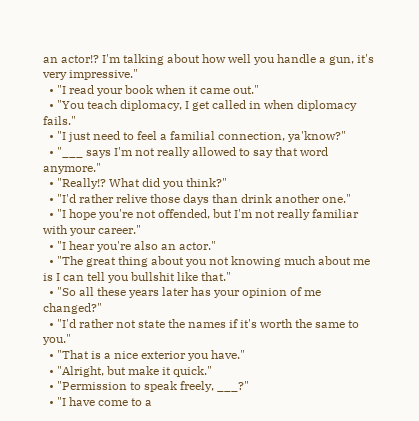an actor!? I'm talking about how well you handle a gun, it's very impressive."
  • "I read your book when it came out."
  • "You teach diplomacy, I get called in when diplomacy fails."
  • "I just need to feel a familial connection, ya'know?"
  • "___ says I'm not really allowed to say that word anymore."
  • "Really!? What did you think?"
  • "I'd rather relive those days than drink another one."
  • "I hope you're not offended, but I'm not really familiar with your career."
  • "I hear you're also an actor."
  • "The great thing about you not knowing much about me is I can tell you bullshit like that."
  • "So all these years later has your opinion of me changed?"
  • "I'd rather not state the names if it's worth the same to you."
  • "That is a nice exterior you have."
  • "Alright, but make it quick."
  • "Permission to speak freely, ___?"
  • "I have come to a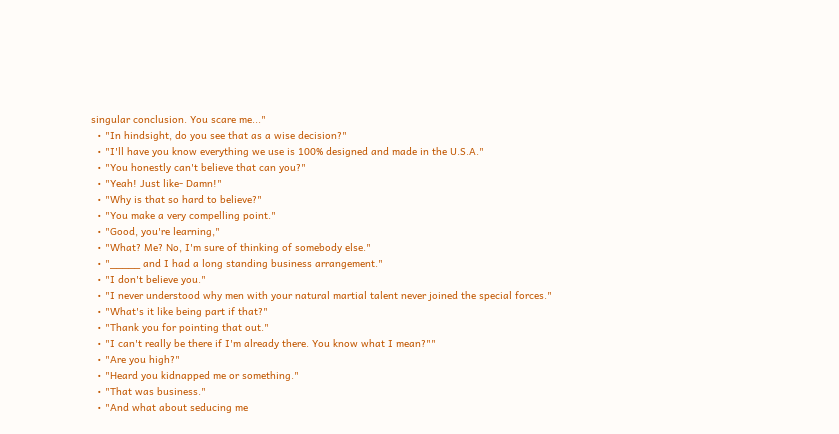singular conclusion. You scare me..."
  • "In hindsight, do you see that as a wise decision?"
  • "I'll have you know everything we use is 100% designed and made in the U.S.A."
  • "You honestly can't believe that can you?"
  • "Yeah! Just like- Damn!"
  • "Why is that so hard to believe?"
  • "You make a very compelling point."
  • "Good, you're learning,"
  • "What? Me? No, I'm sure of thinking of somebody else."
  • "_____ and I had a long standing business arrangement."
  • "I don't believe you."
  • "I never understood why men with your natural martial talent never joined the special forces."
  • "What's it like being part if that?"
  • "Thank you for pointing that out."
  • "I can't really be there if I'm already there. You know what I mean?""
  • "Are you high?"
  • "Heard you kidnapped me or something."
  • "That was business."
  • "And what about seducing me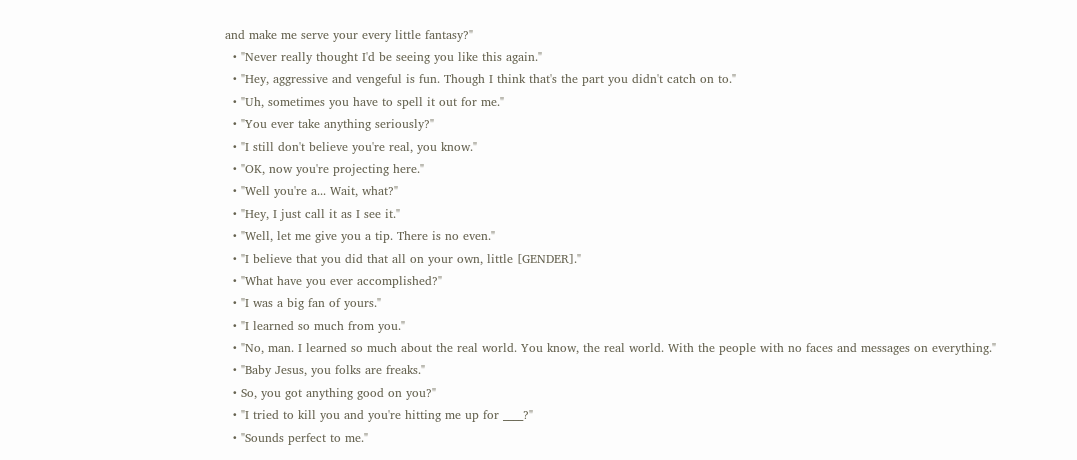and make me serve your every little fantasy?"
  • "Never really thought I'd be seeing you like this again."
  • "Hey, aggressive and vengeful is fun. Though I think that's the part you didn't catch on to."
  • "Uh, sometimes you have to spell it out for me."
  • "You ever take anything seriously?"
  • "I still don't believe you're real, you know."
  • "OK, now you're projecting here."
  • "Well you're a... Wait, what?"
  • "Hey, I just call it as I see it."
  • "Well, let me give you a tip. There is no even."
  • "I believe that you did that all on your own, little [GENDER]."
  • "What have you ever accomplished?"
  • "I was a big fan of yours."
  • "I learned so much from you."
  • "No, man. I learned so much about the real world. You know, the real world. With the people with no faces and messages on everything."
  • "Baby Jesus, you folks are freaks."
  • So, you got anything good on you?"
  • "I tried to kill you and you're hitting me up for ____?"
  • "Sounds perfect to me."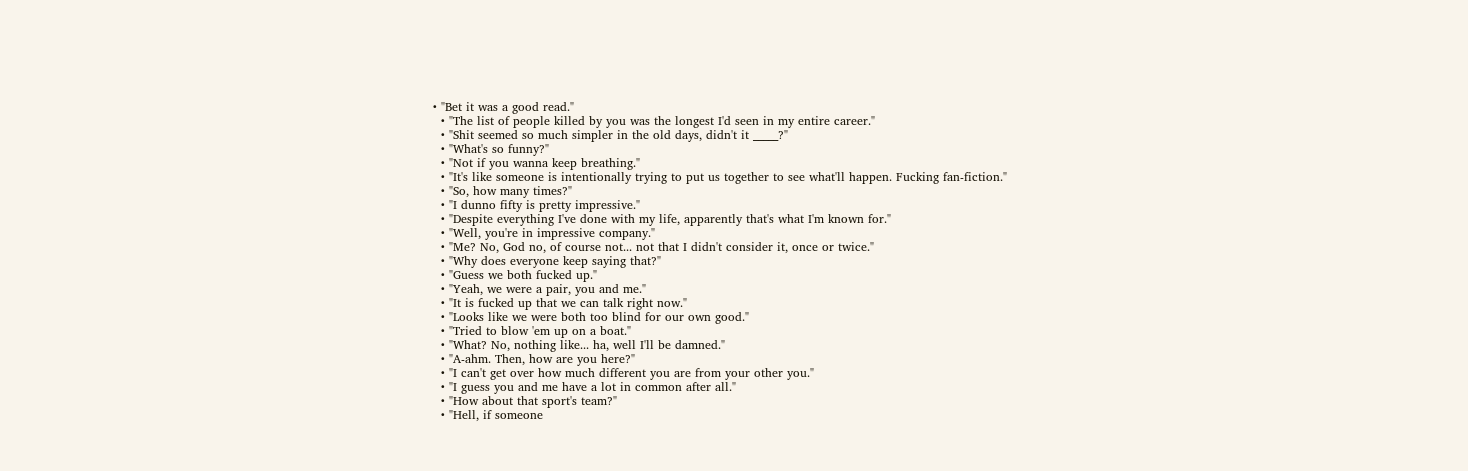• "Bet it was a good read."
  • "The list of people killed by you was the longest I'd seen in my entire career."
  • "Shit seemed so much simpler in the old days, didn't it _____?"
  • "What's so funny?"
  • "Not if you wanna keep breathing."
  • "It's like someone is intentionally trying to put us together to see what'll happen. Fucking fan-fiction."
  • "So, how many times?"
  • "I dunno fifty is pretty impressive."
  • "Despite everything I've done with my life, apparently that's what I'm known for."
  • "Well, you're in impressive company."
  • "Me? No, God no, of course not... not that I didn't consider it, once or twice."
  • "Why does everyone keep saying that?"
  • "Guess we both fucked up."
  • "Yeah, we were a pair, you and me."
  • "It is fucked up that we can talk right now."
  • "Looks like we were both too blind for our own good."
  • "Tried to blow 'em up on a boat."
  • "What? No, nothing like... ha, well I'll be damned."
  • "A-ahm. Then, how are you here?"
  • "I can't get over how much different you are from your other you."
  • "I guess you and me have a lot in common after all."
  • "How about that sport's team?"
  • "Hell, if someone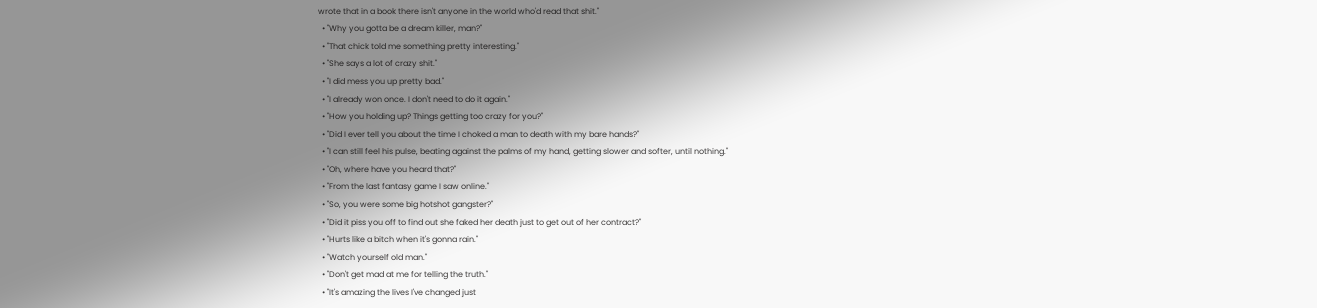wrote that in a book there isn't anyone in the world who'd read that shit."
  • "Why you gotta be a dream killer, man?"
  • "That chick told me something pretty interesting."
  • "She says a lot of crazy shit."
  • "I did mess you up pretty bad."
  • "I already won once. I don't need to do it again."
  • "How you holding up? Things getting too crazy for you?"
  • "Did I ever tell you about the time I choked a man to death with my bare hands?"
  • "I can still feel his pulse, beating against the palms of my hand, getting slower and softer, until nothing."
  • "Oh, where have you heard that?"
  • "From the last fantasy game I saw online."
  • "So, you were some big hotshot gangster?"
  • "Did it piss you off to find out she faked her death just to get out of her contract?"
  • "Hurts like a bitch when it's gonna rain."
  • "Watch yourself old man."
  • "Don't get mad at me for telling the truth."
  • "It's amazing the lives I've changed just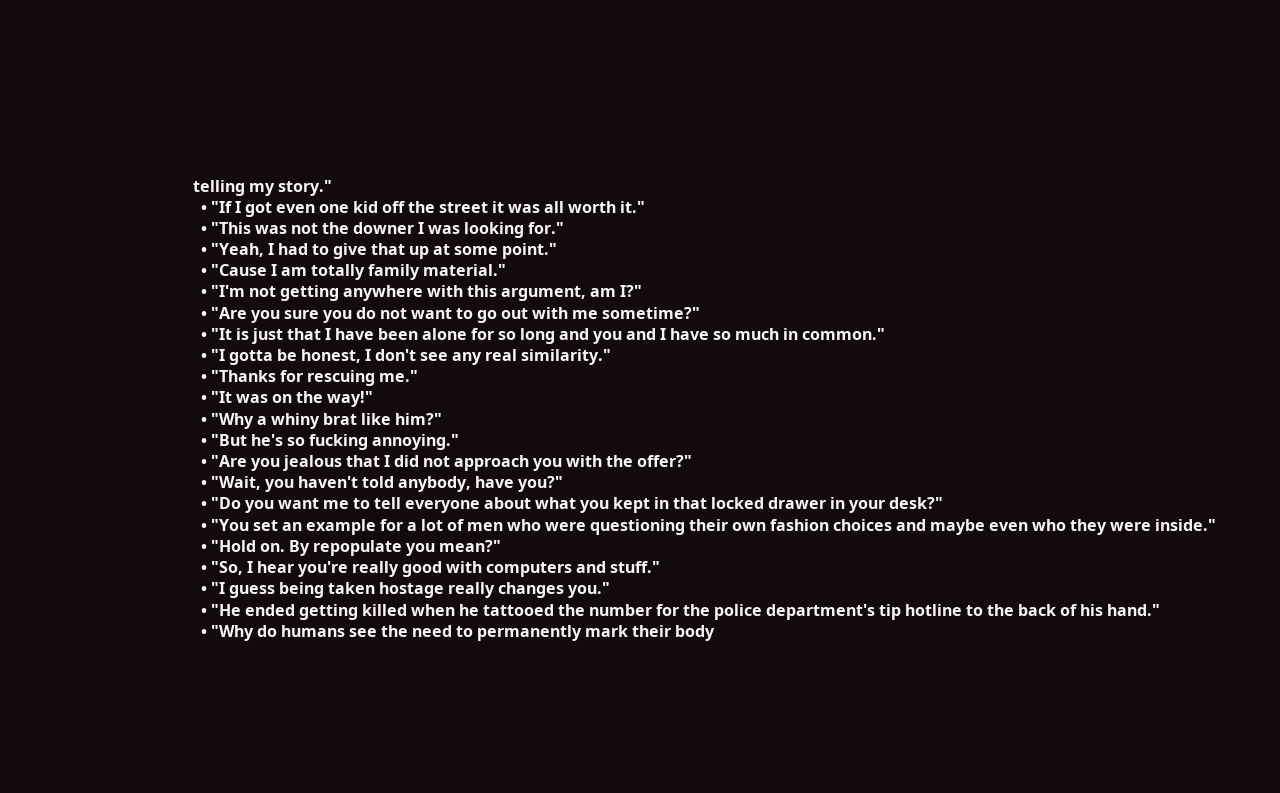telling my story."
  • "If I got even one kid off the street it was all worth it."
  • "This was not the downer I was looking for."
  • "Yeah, I had to give that up at some point."
  • "Cause I am totally family material."
  • "I'm not getting anywhere with this argument, am I?"
  • "Are you sure you do not want to go out with me sometime?"
  • "It is just that I have been alone for so long and you and I have so much in common."
  • "I gotta be honest, I don't see any real similarity."
  • "Thanks for rescuing me."
  • "It was on the way!"
  • "Why a whiny brat like him?"
  • "But he's so fucking annoying."
  • "Are you jealous that I did not approach you with the offer?"
  • "Wait, you haven't told anybody, have you?"
  • "Do you want me to tell everyone about what you kept in that locked drawer in your desk?"
  • "You set an example for a lot of men who were questioning their own fashion choices and maybe even who they were inside."
  • "Hold on. By repopulate you mean?"
  • "So, I hear you're really good with computers and stuff."
  • "I guess being taken hostage really changes you."
  • "He ended getting killed when he tattooed the number for the police department's tip hotline to the back of his hand."
  • "Why do humans see the need to permanently mark their body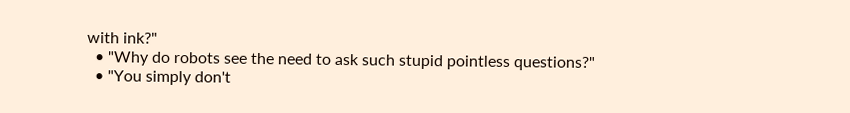with ink?"
  • "Why do robots see the need to ask such stupid pointless questions?"
  • "You simply don't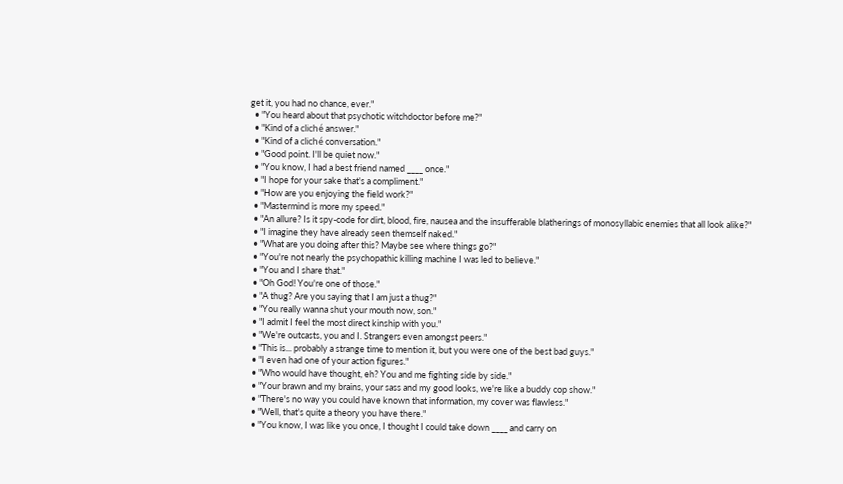get it, you had no chance, ever."
  • "You heard about that psychotic witchdoctor before me?"
  • "Kind of a cliché answer."
  • "Kind of a cliché conversation."
  • "Good point. I'll be quiet now."
  • "You know, I had a best friend named ____ once."
  • "I hope for your sake that's a compliment."
  • "How are you enjoying the field work?"
  • "Mastermind is more my speed."
  • "An allure? Is it spy-code for dirt, blood, fire, nausea and the insufferable blatherings of monosyllabic enemies that all look alike?"
  • "I imagine they have already seen themself naked."
  • "What are you doing after this? Maybe see where things go?"
  • "You're not nearly the psychopathic killing machine I was led to believe."
  • "You and I share that."
  • "Oh God! You're one of those."
  • "A thug? Are you saying that I am just a thug?"
  • "You really wanna shut your mouth now, son."
  • "I admit I feel the most direct kinship with you."
  • "We're outcasts, you and I. Strangers even amongst peers."
  • "This is... probably a strange time to mention it, but you were one of the best bad guys."
  • "I even had one of your action figures."
  • "Who would have thought, eh? You and me fighting side by side."
  • "Your brawn and my brains, your sass and my good looks, we're like a buddy cop show."
  • "There's no way you could have known that information, my cover was flawless."
  • "Well, that's quite a theory you have there."
  • "You know, I was like you once, I thought I could take down ____ and carry on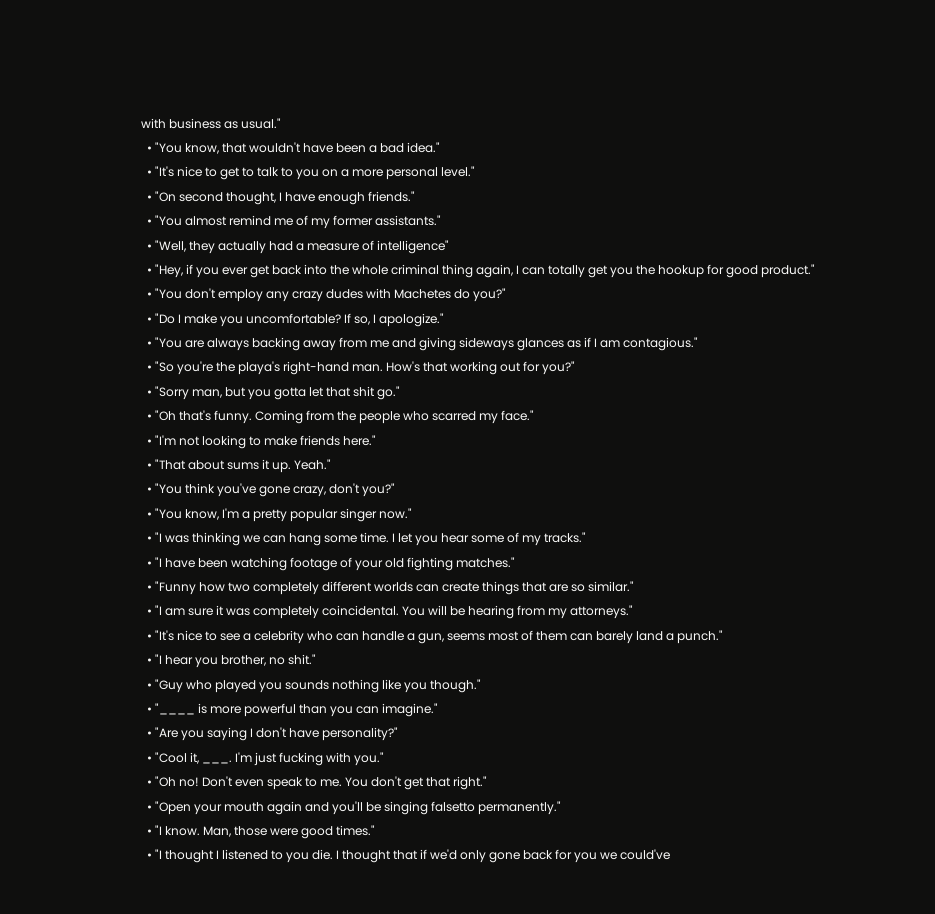with business as usual."
  • "You know, that wouldn't have been a bad idea."
  • "It's nice to get to talk to you on a more personal level."
  • "On second thought, I have enough friends."
  • "You almost remind me of my former assistants."
  • "Well, they actually had a measure of intelligence"
  • "Hey, if you ever get back into the whole criminal thing again, I can totally get you the hookup for good product."
  • "You don't employ any crazy dudes with Machetes do you?"
  • "Do I make you uncomfortable? If so, I apologize."
  • "You are always backing away from me and giving sideways glances as if I am contagious."
  • "So you're the playa's right-hand man. How's that working out for you?"
  • "Sorry man, but you gotta let that shit go."
  • "Oh that's funny. Coming from the people who scarred my face."
  • "I'm not looking to make friends here."
  • "That about sums it up. Yeah."
  • "You think you've gone crazy, don't you?"
  • "You know, I'm a pretty popular singer now."
  • "I was thinking we can hang some time. I let you hear some of my tracks."
  • "I have been watching footage of your old fighting matches."
  • "Funny how two completely different worlds can create things that are so similar."
  • "I am sure it was completely coincidental. You will be hearing from my attorneys."
  • "It's nice to see a celebrity who can handle a gun, seems most of them can barely land a punch."
  • "I hear you brother, no shit."
  • "Guy who played you sounds nothing like you though."
  • "____ is more powerful than you can imagine."
  • "Are you saying I don't have personality?"
  • "Cool it, ___. I'm just fucking with you."
  • "Oh no! Don't even speak to me. You don't get that right."
  • "Open your mouth again and you'll be singing falsetto permanently."
  • "I know. Man, those were good times."
  • "I thought I listened to you die. I thought that if we'd only gone back for you we could've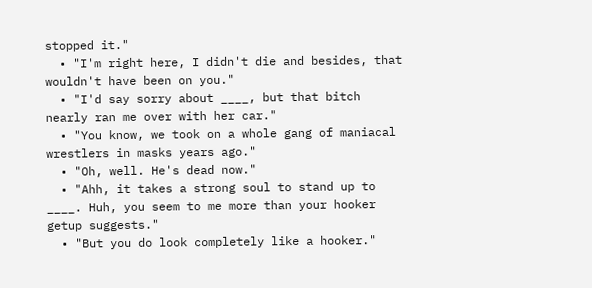stopped it."
  • "I'm right here, I didn't die and besides, that wouldn't have been on you."
  • "I'd say sorry about ____, but that bitch nearly ran me over with her car."
  • "You know, we took on a whole gang of maniacal wrestlers in masks years ago."
  • "Oh, well. He's dead now."
  • "Ahh, it takes a strong soul to stand up to ____. Huh, you seem to me more than your hooker getup suggests."
  • "But you do look completely like a hooker."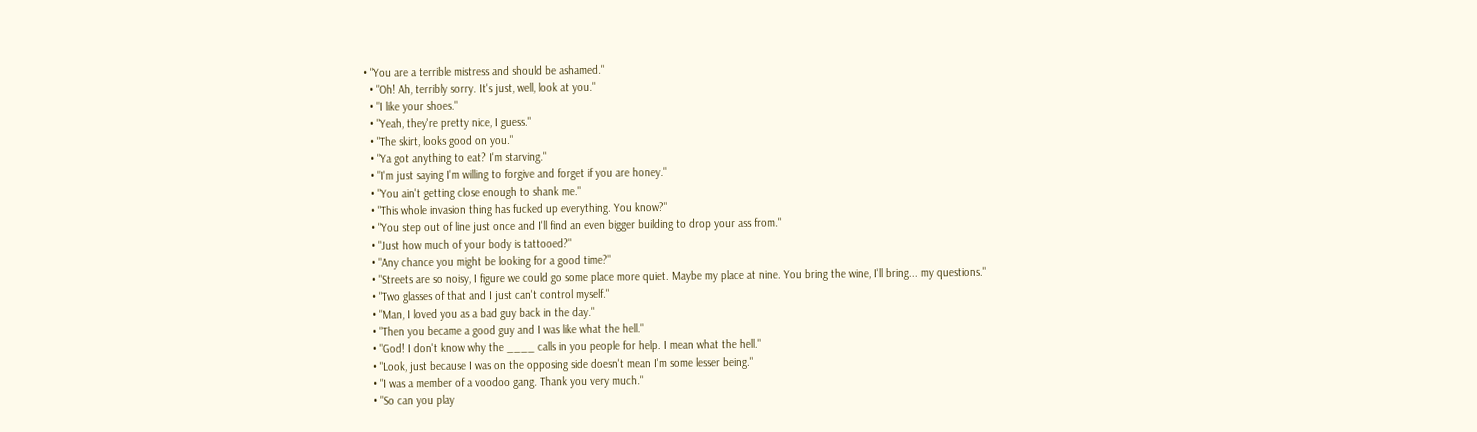• "You are a terrible mistress and should be ashamed."
  • "Oh! Ah, terribly sorry. It's just, well, look at you."
  • "I like your shoes."
  • "Yeah, they're pretty nice, I guess."
  • "The skirt, looks good on you."
  • "Ya got anything to eat? I'm starving."
  • "I'm just saying I'm willing to forgive and forget if you are honey."
  • "You ain't getting close enough to shank me."
  • "This whole invasion thing has fucked up everything. You know?"
  • "You step out of line just once and I'll find an even bigger building to drop your ass from."
  • "Just how much of your body is tattooed?"
  • "Any chance you might be looking for a good time?"
  • "Streets are so noisy, I figure we could go some place more quiet. Maybe my place at nine. You bring the wine, I'll bring... my questions."
  • "Two glasses of that and I just can't control myself."
  • "Man, I loved you as a bad guy back in the day."
  • "Then you became a good guy and I was like what the hell."
  • "God! I don't know why the ____ calls in you people for help. I mean what the hell."
  • "Look, just because I was on the opposing side doesn't mean I'm some lesser being."
  • "I was a member of a voodoo gang. Thank you very much."
  • "So can you play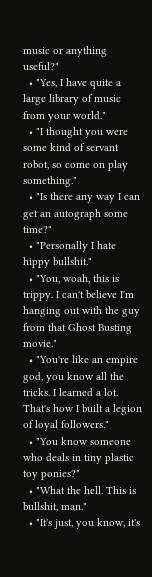music or anything useful?"
  • "Yes, I have quite a large library of music from your world."
  • "I thought you were some kind of servant robot, so come on play something."
  • "Is there any way I can get an autograph some time?"
  • "Personally I hate hippy bullshit."
  • "You, woah, this is trippy. I can't believe I'm hanging out with the guy from that Ghost Busting movie."
  • "You're like an empire god, you know all the tricks. I learned a lot. That's how I built a legion of loyal followers."
  • "You know someone who deals in tiny plastic toy ponies?"
  • "What the hell. This is bullshit, man."
  • "It's just, you know, it's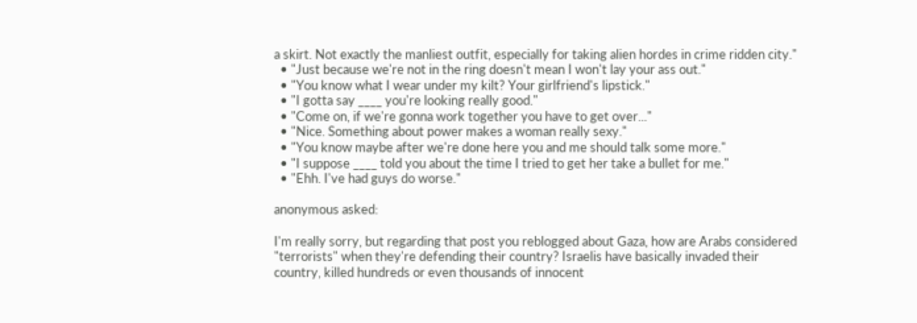a skirt. Not exactly the manliest outfit, especially for taking alien hordes in crime ridden city."
  • "Just because we're not in the ring doesn't mean I won't lay your ass out."
  • "You know what I wear under my kilt? Your girlfriend's lipstick."
  • "I gotta say ____ you're looking really good."
  • "Come on, if we're gonna work together you have to get over..."
  • "Nice. Something about power makes a woman really sexy."
  • "You know maybe after we're done here you and me should talk some more."
  • "I suppose ____ told you about the time I tried to get her take a bullet for me."
  • "Ehh. I've had guys do worse."

anonymous asked:

I'm really sorry, but regarding that post you reblogged about Gaza, how are Arabs considered "terrorists" when they're defending their country? Israelis have basically invaded their country, killed hundreds or even thousands of innocent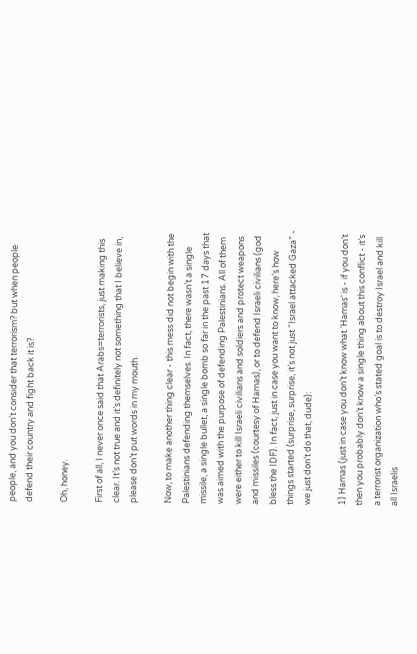people, and you don't consider that terrorism? but when people defend their country and fight back it is?

Oh, honey.

First of all, I never once said that Arabs=terrorists, just making this clear. It’s not true and it’s definitely not something that I believe in, please don’t put words in my mouth.

Now, to make another thing clear - this mess did not begin with the Palestinians defending themselves. In fact, there wasn’t a single missile, a single bullet, a single bomb so far in the past 17 days that was aimed with the purpose of defending Palestinians. All of them were either to kill Israeli civilians and soldiers and protect weapons and missiles (courtesy of Hamas), or to defend Israeli civilians (god bless the IDF). In fact, just in case you want to know, here’s how things started (surprise, surprise, it’s not just “Israel attacked Gaza” - we just don’t do that, dude):

1) Hamas (just in case you don’t know what ‘Hamas’ is - if you don’t then you probably don’t know a single thing about this conflict - it’s a terrorist organization who’s stated goal is to destroy Israel and kill all Israelis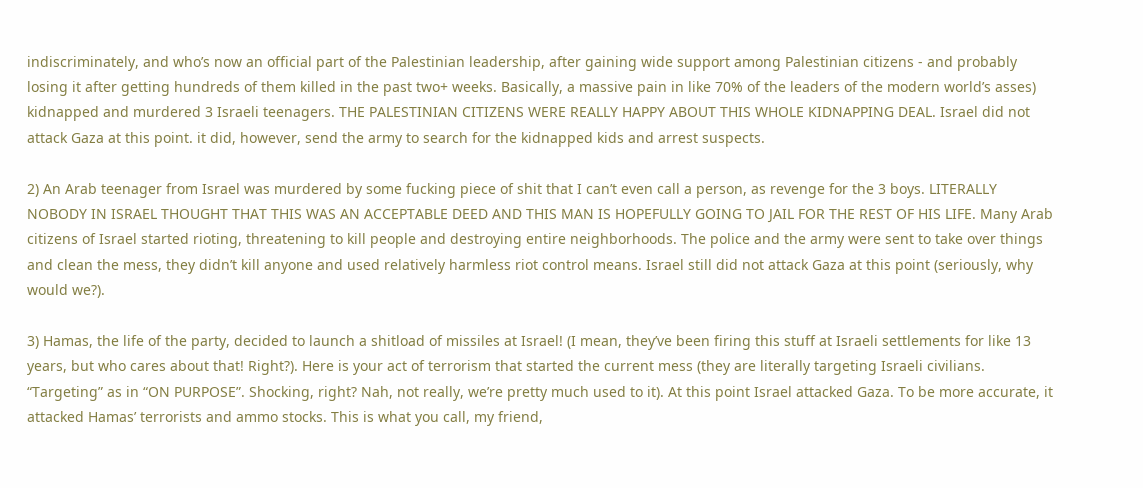indiscriminately, and who’s now an official part of the Palestinian leadership, after gaining wide support among Palestinian citizens - and probably losing it after getting hundreds of them killed in the past two+ weeks. Basically, a massive pain in like 70% of the leaders of the modern world’s asses) kidnapped and murdered 3 Israeli teenagers. THE PALESTINIAN CITIZENS WERE REALLY HAPPY ABOUT THIS WHOLE KIDNAPPING DEAL. Israel did not attack Gaza at this point. it did, however, send the army to search for the kidnapped kids and arrest suspects.

2) An Arab teenager from Israel was murdered by some fucking piece of shit that I can’t even call a person, as revenge for the 3 boys. LITERALLY NOBODY IN ISRAEL THOUGHT THAT THIS WAS AN ACCEPTABLE DEED AND THIS MAN IS HOPEFULLY GOING TO JAIL FOR THE REST OF HIS LIFE. Many Arab citizens of Israel started rioting, threatening to kill people and destroying entire neighborhoods. The police and the army were sent to take over things and clean the mess, they didn’t kill anyone and used relatively harmless riot control means. Israel still did not attack Gaza at this point (seriously, why would we?).

3) Hamas, the life of the party, decided to launch a shitload of missiles at Israel! (I mean, they’ve been firing this stuff at Israeli settlements for like 13 years, but who cares about that! Right?). Here is your act of terrorism that started the current mess (they are literally targeting Israeli civilians. “Targeting” as in “ON PURPOSE”. Shocking, right? Nah, not really, we’re pretty much used to it). At this point Israel attacked Gaza. To be more accurate, it attacked Hamas’ terrorists and ammo stocks. This is what you call, my friend,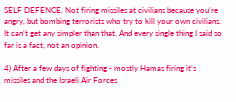SELF DEFENCE. Not firing missiles at civilians because you’re angry, but bombing terrorists who try to kill your own civilians. It can’t get any simpler than that. And every single thing I said so far is a fact, not an opinion.

4) After a few days of fighting - mostly Hamas firing it’s missiles and the Israeli Air Forces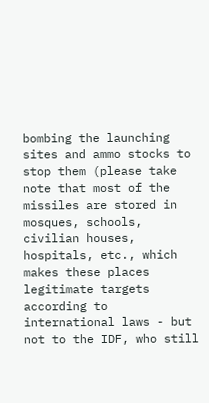bombing the launching sites and ammo stocks to stop them (please take note that most of the missiles are stored in mosques, schools, civilian houses, hospitals, etc., which makes these places  legitimate targets according to international laws - but not to the IDF, who still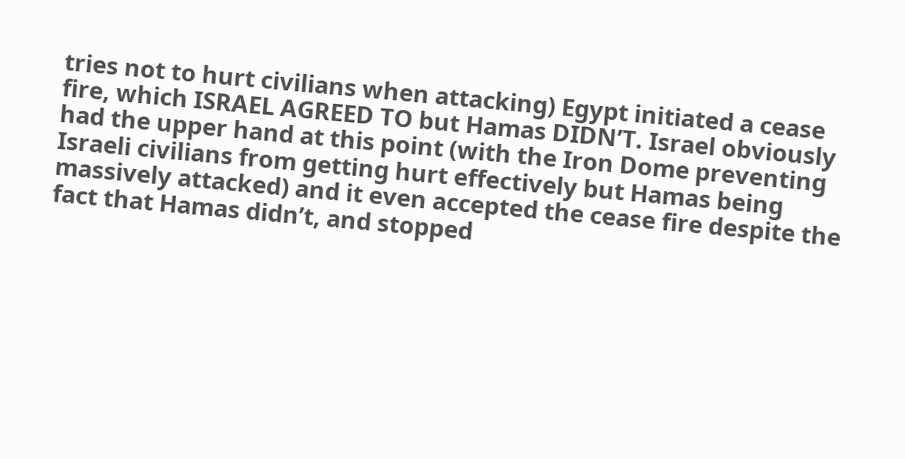tries not to hurt civilians when attacking) Egypt initiated a cease fire, which ISRAEL AGREED TO but Hamas DIDN’T. Israel obviously had the upper hand at this point (with the Iron Dome preventing Israeli civilians from getting hurt effectively but Hamas being massively attacked) and it even accepted the cease fire despite the fact that Hamas didn’t, and stopped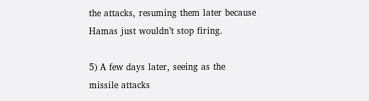the attacks, resuming them later because Hamas just wouldn’t stop firing.

5) A few days later, seeing as the missile attacks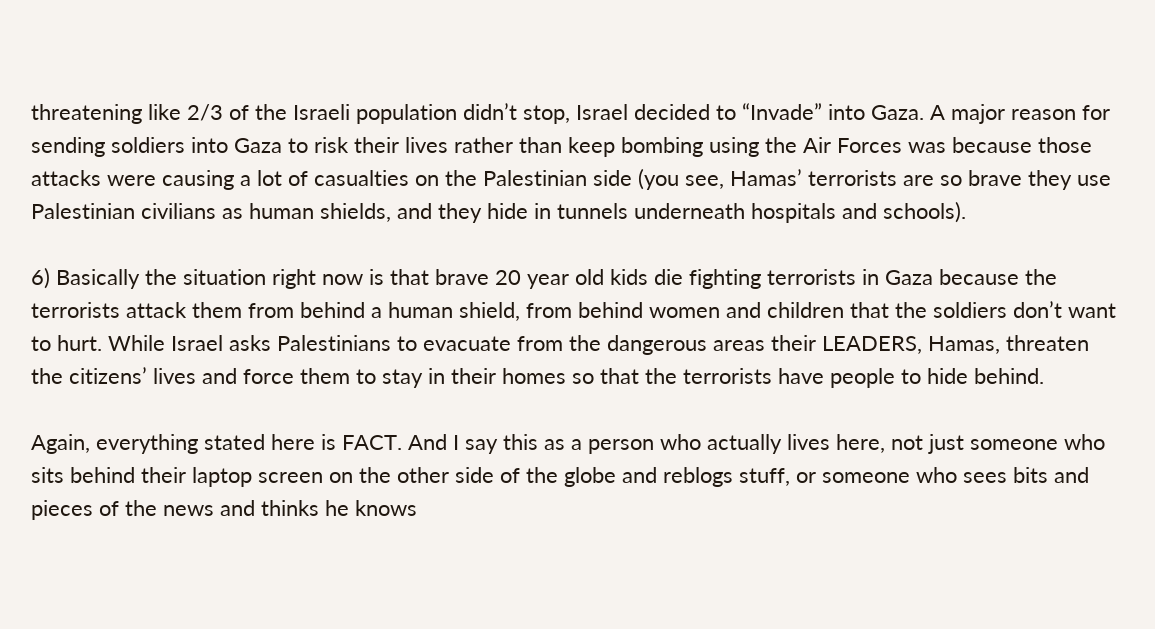threatening like 2/3 of the Israeli population didn’t stop, Israel decided to “Invade” into Gaza. A major reason for sending soldiers into Gaza to risk their lives rather than keep bombing using the Air Forces was because those attacks were causing a lot of casualties on the Palestinian side (you see, Hamas’ terrorists are so brave they use Palestinian civilians as human shields, and they hide in tunnels underneath hospitals and schools).

6) Basically the situation right now is that brave 20 year old kids die fighting terrorists in Gaza because the terrorists attack them from behind a human shield, from behind women and children that the soldiers don’t want to hurt. While Israel asks Palestinians to evacuate from the dangerous areas their LEADERS, Hamas, threaten the citizens’ lives and force them to stay in their homes so that the terrorists have people to hide behind.

Again, everything stated here is FACT. And I say this as a person who actually lives here, not just someone who sits behind their laptop screen on the other side of the globe and reblogs stuff, or someone who sees bits and pieces of the news and thinks he knows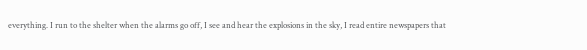everything. I run to the shelter when the alarms go off, I see and hear the explosions in the sky, I read entire newspapers that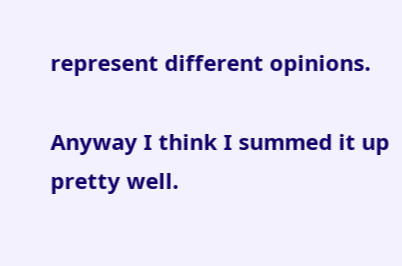represent different opinions.

Anyway I think I summed it up pretty well.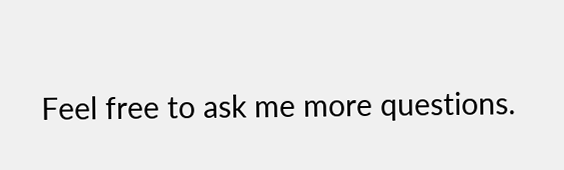Feel free to ask me more questions.